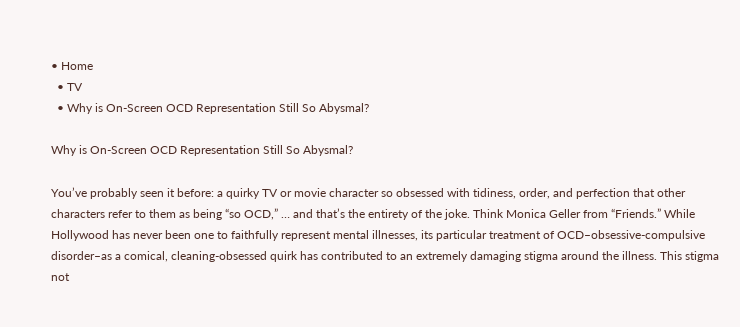• Home
  • TV
  • Why is On-Screen OCD Representation Still So Abysmal?

Why is On-Screen OCD Representation Still So Abysmal?

You’ve probably seen it before: a quirky TV or movie character so obsessed with tidiness, order, and perfection that other characters refer to them as being “so OCD,” … and that’s the entirety of the joke. Think Monica Geller from “Friends.” While Hollywood has never been one to faithfully represent mental illnesses, its particular treatment of OCD–obsessive-compulsive disorder–as a comical, cleaning-obsessed quirk has contributed to an extremely damaging stigma around the illness. This stigma not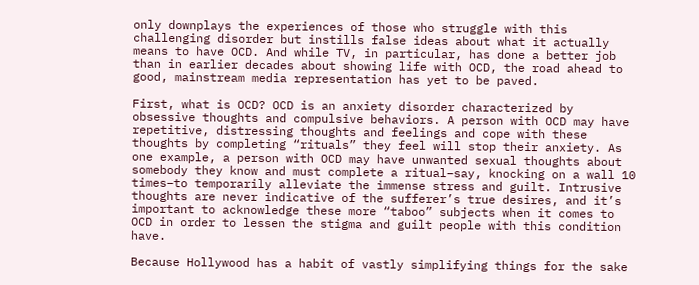only downplays the experiences of those who struggle with this challenging disorder but instills false ideas about what it actually means to have OCD. And while TV, in particular, has done a better job than in earlier decades about showing life with OCD, the road ahead to good, mainstream media representation has yet to be paved.

First, what is OCD? OCD is an anxiety disorder characterized by obsessive thoughts and compulsive behaviors. A person with OCD may have repetitive, distressing thoughts and feelings and cope with these thoughts by completing “rituals” they feel will stop their anxiety. As one example, a person with OCD may have unwanted sexual thoughts about somebody they know and must complete a ritual–say, knocking on a wall 10 times–to temporarily alleviate the immense stress and guilt. Intrusive thoughts are never indicative of the sufferer’s true desires, and it’s important to acknowledge these more “taboo” subjects when it comes to OCD in order to lessen the stigma and guilt people with this condition have.

Because Hollywood has a habit of vastly simplifying things for the sake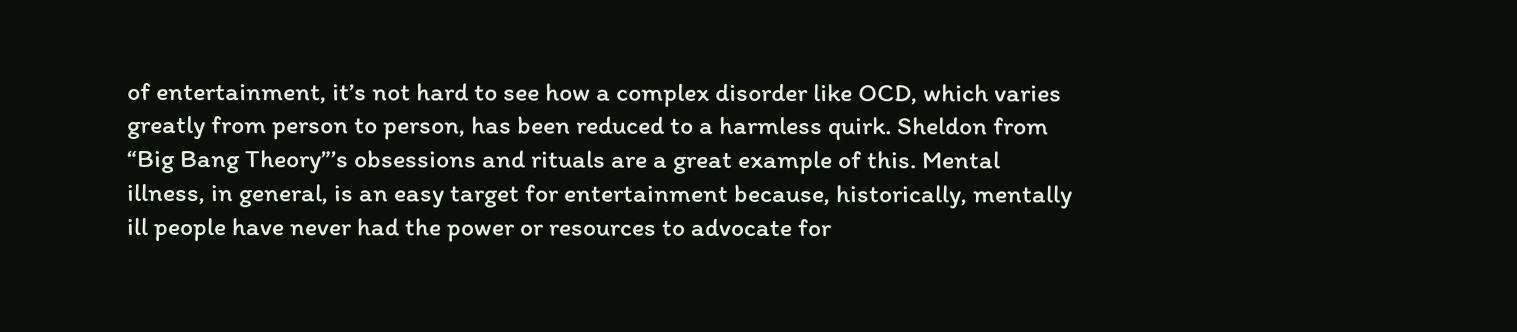of entertainment, it’s not hard to see how a complex disorder like OCD, which varies greatly from person to person, has been reduced to a harmless quirk. Sheldon from “Big Bang Theory”’s obsessions and rituals are a great example of this. Mental illness, in general, is an easy target for entertainment because, historically, mentally ill people have never had the power or resources to advocate for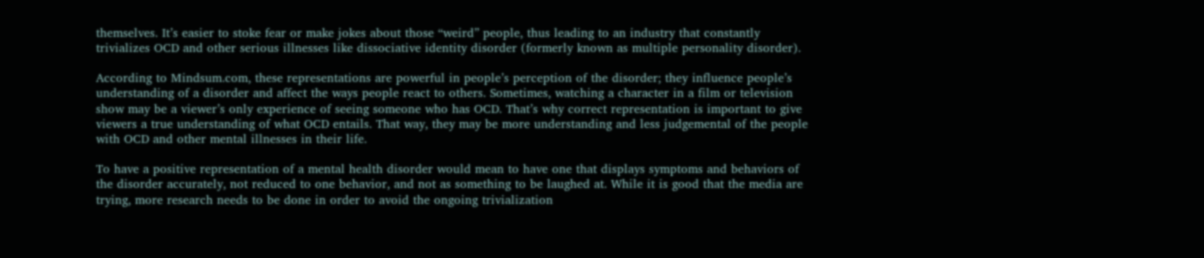themselves. It’s easier to stoke fear or make jokes about those “weird” people, thus leading to an industry that constantly trivializes OCD and other serious illnesses like dissociative identity disorder (formerly known as multiple personality disorder).

According to Mindsum.com, these representations are powerful in people’s perception of the disorder; they influence people’s understanding of a disorder and affect the ways people react to others. Sometimes, watching a character in a film or television show may be a viewer’s only experience of seeing someone who has OCD. That’s why correct representation is important to give viewers a true understanding of what OCD entails. That way, they may be more understanding and less judgemental of the people with OCD and other mental illnesses in their life.

To have a positive representation of a mental health disorder would mean to have one that displays symptoms and behaviors of the disorder accurately, not reduced to one behavior, and not as something to be laughed at. While it is good that the media are trying, more research needs to be done in order to avoid the ongoing trivialization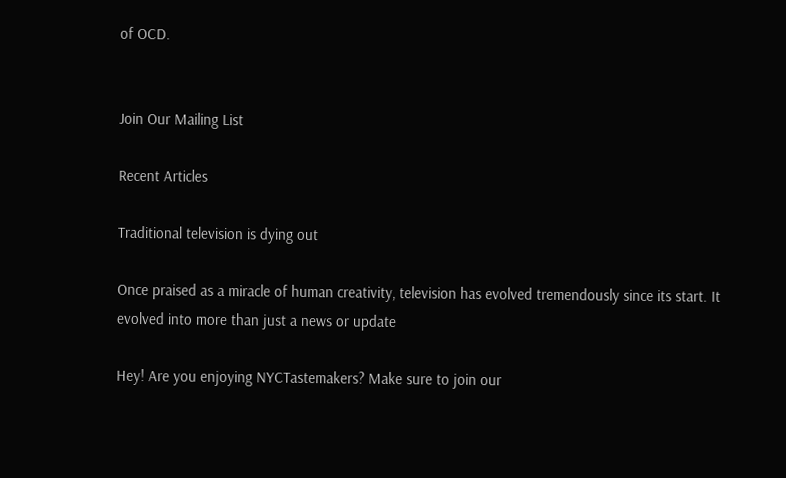of OCD.


Join Our Mailing List

Recent Articles

Traditional television is dying out

Once praised as a miracle of human creativity, television has evolved tremendously since its start. It evolved into more than just a news or update

Hey! Are you enjoying NYCTastemakers? Make sure to join our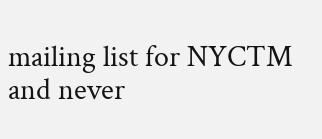mailing list for NYCTM and never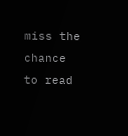miss the chance to read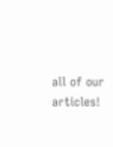all of our articles!